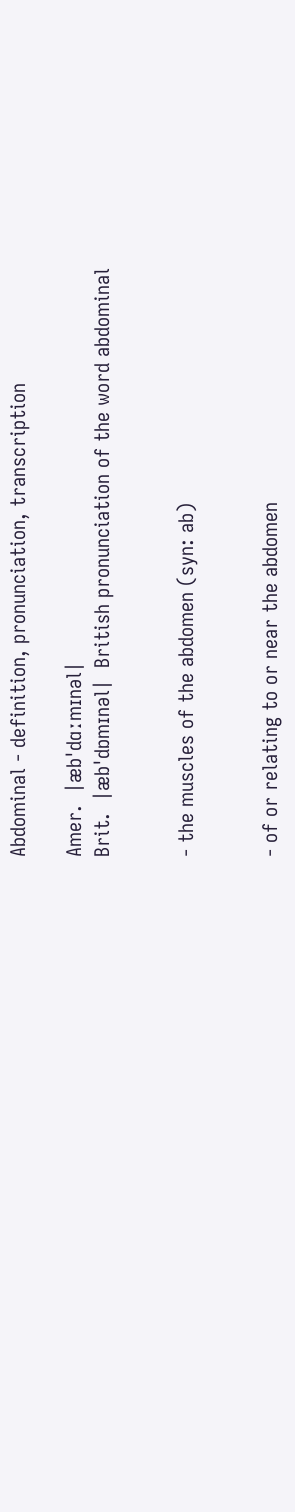Abdominal - definition, pronunciation, transcription

Amer.  |æbˈdɑːmɪnəl|
Brit.  |æbˈdɒmɪnəl|  British pronunciation of the word abdominal


- the muscles of the abdomen (syn: ab)


- of or relating to or near the abdomen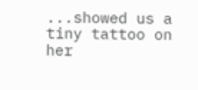...showed us a tiny tattoo on her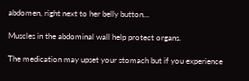abdomen, right next to her belly button...

Muscles in the abdominal wall help protect organs.

The medication may upset your stomach but if you experience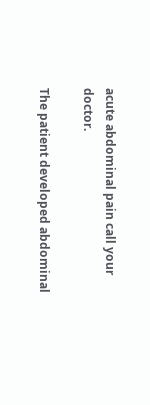acute abdominal pain call your doctor.

The patient developed abdominal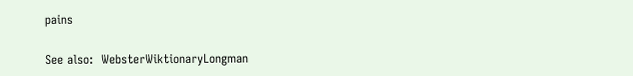pains

See also:  WebsterWiktionaryLongman